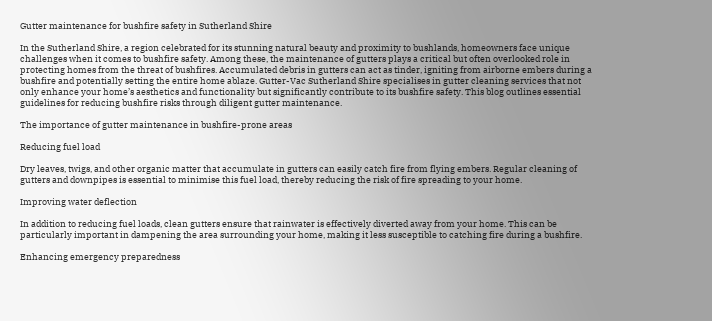Gutter maintenance for bushfire safety in Sutherland Shire

In the Sutherland Shire, a region celebrated for its stunning natural beauty and proximity to bushlands, homeowners face unique challenges when it comes to bushfire safety. Among these, the maintenance of gutters plays a critical but often overlooked role in protecting homes from the threat of bushfires. Accumulated debris in gutters can act as tinder, igniting from airborne embers during a bushfire and potentially setting the entire home ablaze. Gutter-Vac Sutherland Shire specialises in gutter cleaning services that not only enhance your home’s aesthetics and functionality but significantly contribute to its bushfire safety. This blog outlines essential guidelines for reducing bushfire risks through diligent gutter maintenance.

The importance of gutter maintenance in bushfire-prone areas

Reducing fuel load

Dry leaves, twigs, and other organic matter that accumulate in gutters can easily catch fire from flying embers. Regular cleaning of gutters and downpipes is essential to minimise this fuel load, thereby reducing the risk of fire spreading to your home.

Improving water deflection

In addition to reducing fuel loads, clean gutters ensure that rainwater is effectively diverted away from your home. This can be particularly important in dampening the area surrounding your home, making it less susceptible to catching fire during a bushfire.

Enhancing emergency preparedness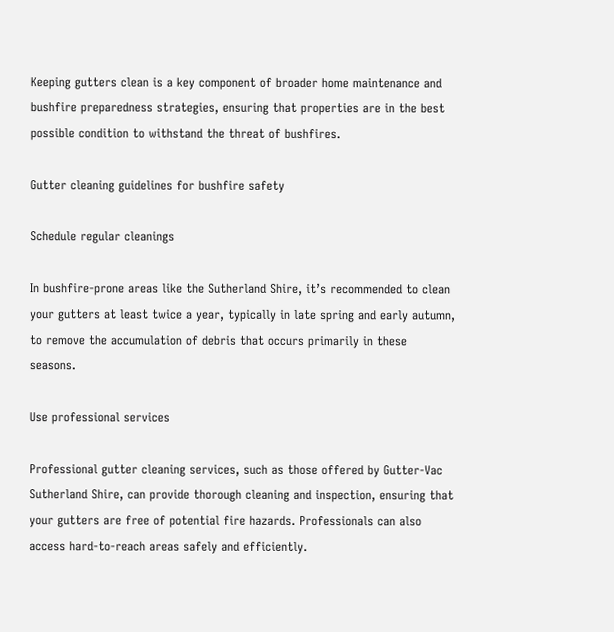Keeping gutters clean is a key component of broader home maintenance and bushfire preparedness strategies, ensuring that properties are in the best possible condition to withstand the threat of bushfires.

Gutter cleaning guidelines for bushfire safety

Schedule regular cleanings

In bushfire-prone areas like the Sutherland Shire, it’s recommended to clean your gutters at least twice a year, typically in late spring and early autumn, to remove the accumulation of debris that occurs primarily in these seasons.

Use professional services

Professional gutter cleaning services, such as those offered by Gutter-Vac Sutherland Shire, can provide thorough cleaning and inspection, ensuring that your gutters are free of potential fire hazards. Professionals can also access hard-to-reach areas safely and efficiently.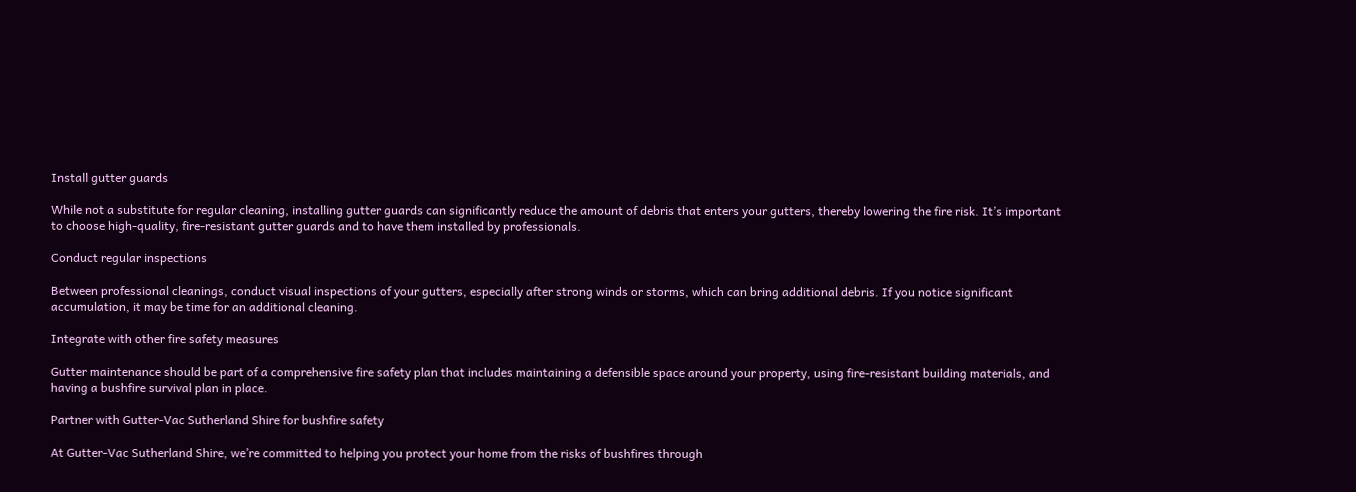Install gutter guards

While not a substitute for regular cleaning, installing gutter guards can significantly reduce the amount of debris that enters your gutters, thereby lowering the fire risk. It’s important to choose high-quality, fire-resistant gutter guards and to have them installed by professionals.

Conduct regular inspections

Between professional cleanings, conduct visual inspections of your gutters, especially after strong winds or storms, which can bring additional debris. If you notice significant accumulation, it may be time for an additional cleaning.

Integrate with other fire safety measures

Gutter maintenance should be part of a comprehensive fire safety plan that includes maintaining a defensible space around your property, using fire-resistant building materials, and having a bushfire survival plan in place.

Partner with Gutter-Vac Sutherland Shire for bushfire safety

At Gutter-Vac Sutherland Shire, we’re committed to helping you protect your home from the risks of bushfires through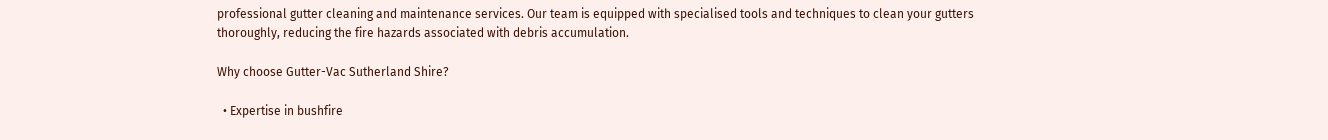professional gutter cleaning and maintenance services. Our team is equipped with specialised tools and techniques to clean your gutters thoroughly, reducing the fire hazards associated with debris accumulation.

Why choose Gutter-Vac Sutherland Shire?

  • Expertise in bushfire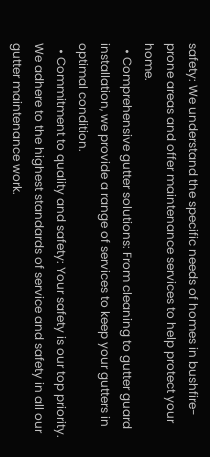safety: We understand the specific needs of homes in bushfire-prone areas and offer maintenance services to help protect your home.
  • Comprehensive gutter solutions: From cleaning to gutter guard installation, we provide a range of services to keep your gutters in optimal condition.
  • Commitment to quality and safety: Your safety is our top priority. We adhere to the highest standards of service and safety in all our gutter maintenance work.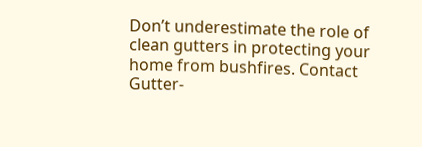Don’t underestimate the role of clean gutters in protecting your home from bushfires. Contact Gutter-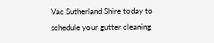Vac Sutherland Shire today to schedule your gutter cleaning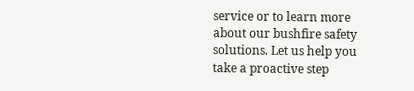service or to learn more about our bushfire safety solutions. Let us help you take a proactive step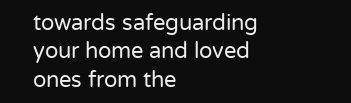towards safeguarding your home and loved ones from the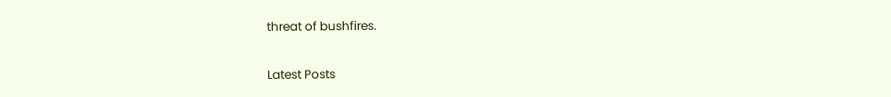threat of bushfires.

Latest Posts